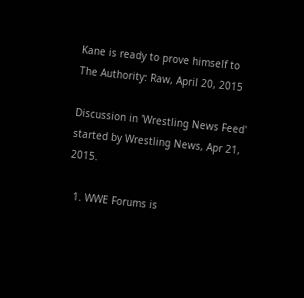Kane is ready to prove himself to The Authority: Raw, April 20, 2015

Discussion in 'Wrestling News Feed' started by Wrestling News, Apr 21, 2015.

  1. WWE Forums is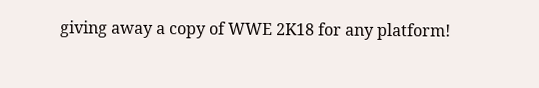giving away a copy of WWE 2K18 for any platform!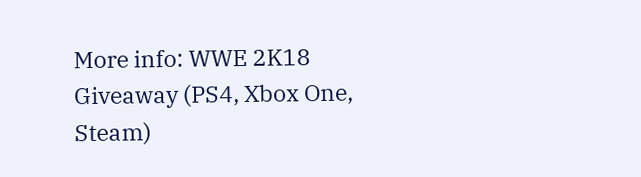More info: WWE 2K18 Giveaway (PS4, Xbox One, Steam)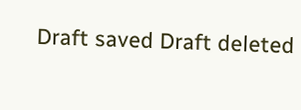Draft saved Draft deleted